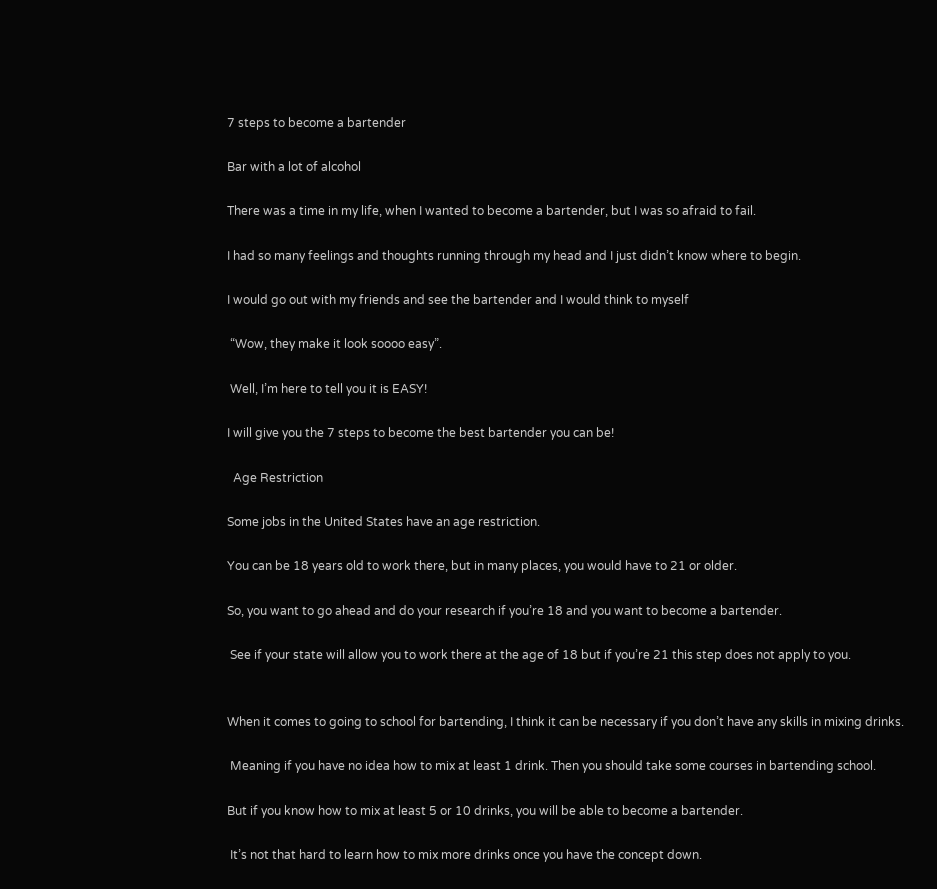7 steps to become a bartender

Bar with a lot of alcohol

There was a time in my life, when I wanted to become a bartender, but I was so afraid to fail.

I had so many feelings and thoughts running through my head and I just didn’t know where to begin.

I would go out with my friends and see the bartender and I would think to myself

 “Wow, they make it look soooo easy”.

 Well, I’m here to tell you it is EASY!

I will give you the 7 steps to become the best bartender you can be!

  Age Restriction

Some jobs in the United States have an age restriction.

You can be 18 years old to work there, but in many places, you would have to 21 or older.

So, you want to go ahead and do your research if you’re 18 and you want to become a bartender.

 See if your state will allow you to work there at the age of 18 but if you’re 21 this step does not apply to you.


When it comes to going to school for bartending, I think it can be necessary if you don’t have any skills in mixing drinks.

 Meaning if you have no idea how to mix at least 1 drink. Then you should take some courses in bartending school.

But if you know how to mix at least 5 or 10 drinks, you will be able to become a bartender.

 It’s not that hard to learn how to mix more drinks once you have the concept down.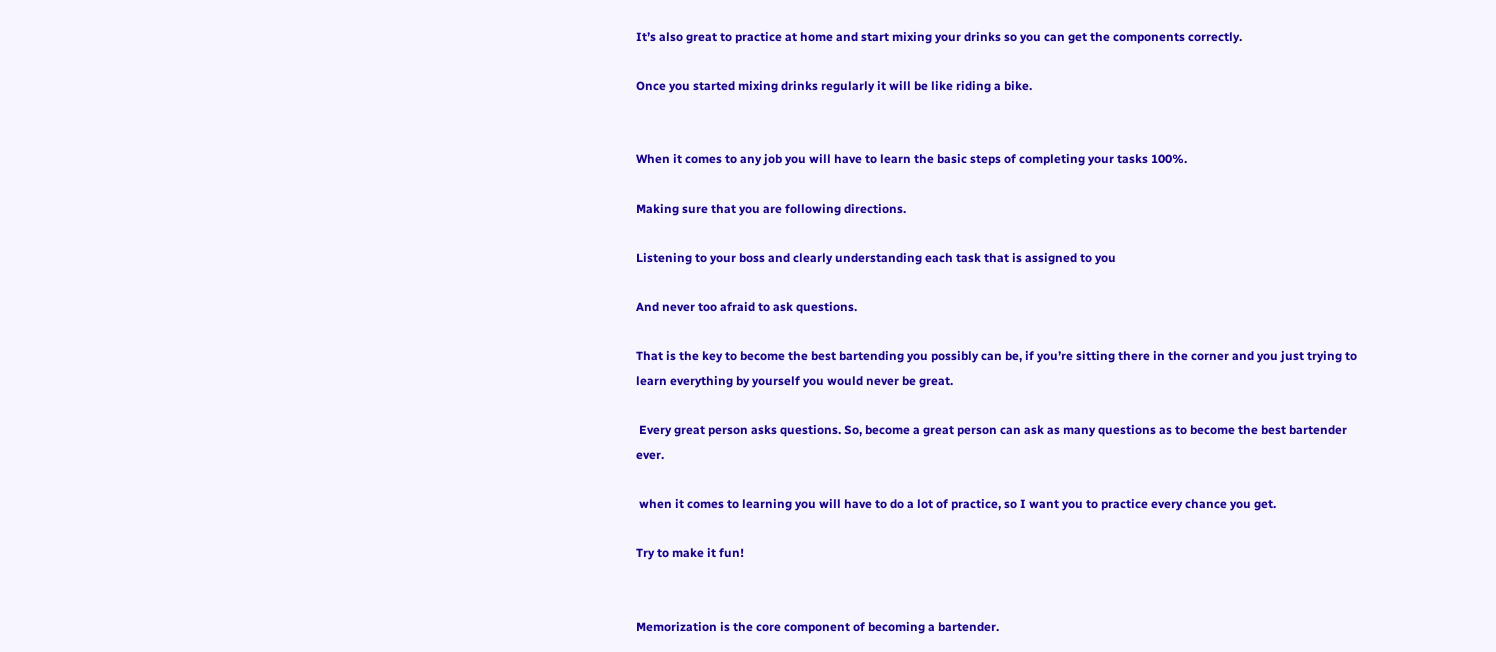It’s also great to practice at home and start mixing your drinks so you can get the components correctly.

Once you started mixing drinks regularly it will be like riding a bike.


When it comes to any job you will have to learn the basic steps of completing your tasks 100%.

Making sure that you are following directions.

Listening to your boss and clearly understanding each task that is assigned to you

And never too afraid to ask questions.

That is the key to become the best bartending you possibly can be, if you’re sitting there in the corner and you just trying to learn everything by yourself you would never be great.

 Every great person asks questions. So, become a great person can ask as many questions as to become the best bartender ever.

 when it comes to learning you will have to do a lot of practice, so I want you to practice every chance you get.

Try to make it fun!


Memorization is the core component of becoming a bartender.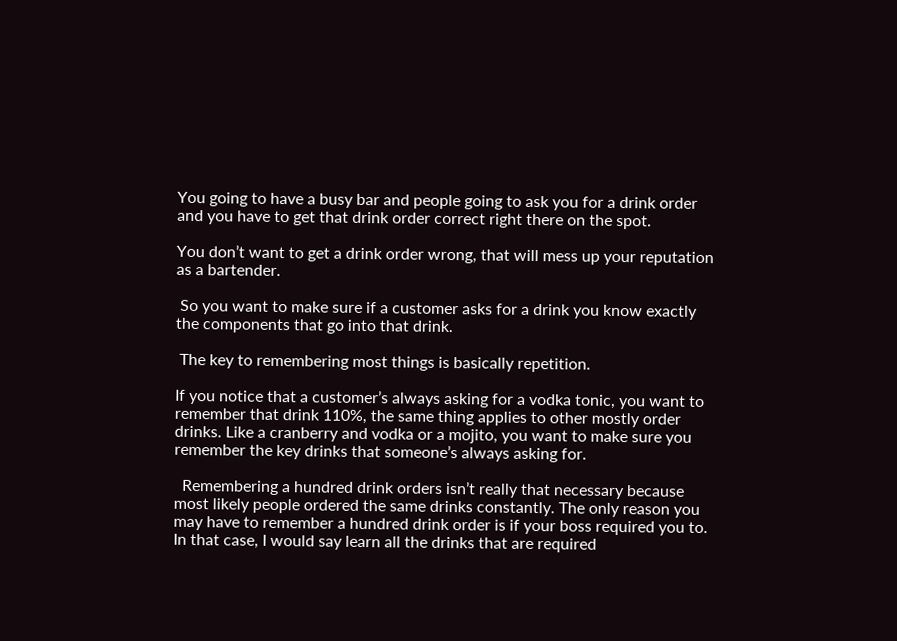You going to have a busy bar and people going to ask you for a drink order and you have to get that drink order correct right there on the spot.

You don’t want to get a drink order wrong, that will mess up your reputation as a bartender.

 So you want to make sure if a customer asks for a drink you know exactly the components that go into that drink.

 The key to remembering most things is basically repetition.

If you notice that a customer’s always asking for a vodka tonic, you want to remember that drink 110%, the same thing applies to other mostly order drinks. Like a cranberry and vodka or a mojito, you want to make sure you remember the key drinks that someone’s always asking for.

  Remembering a hundred drink orders isn’t really that necessary because most likely people ordered the same drinks constantly. The only reason you may have to remember a hundred drink order is if your boss required you to. In that case, I would say learn all the drinks that are required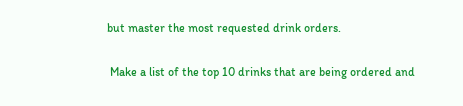but master the most requested drink orders.

 Make a list of the top 10 drinks that are being ordered and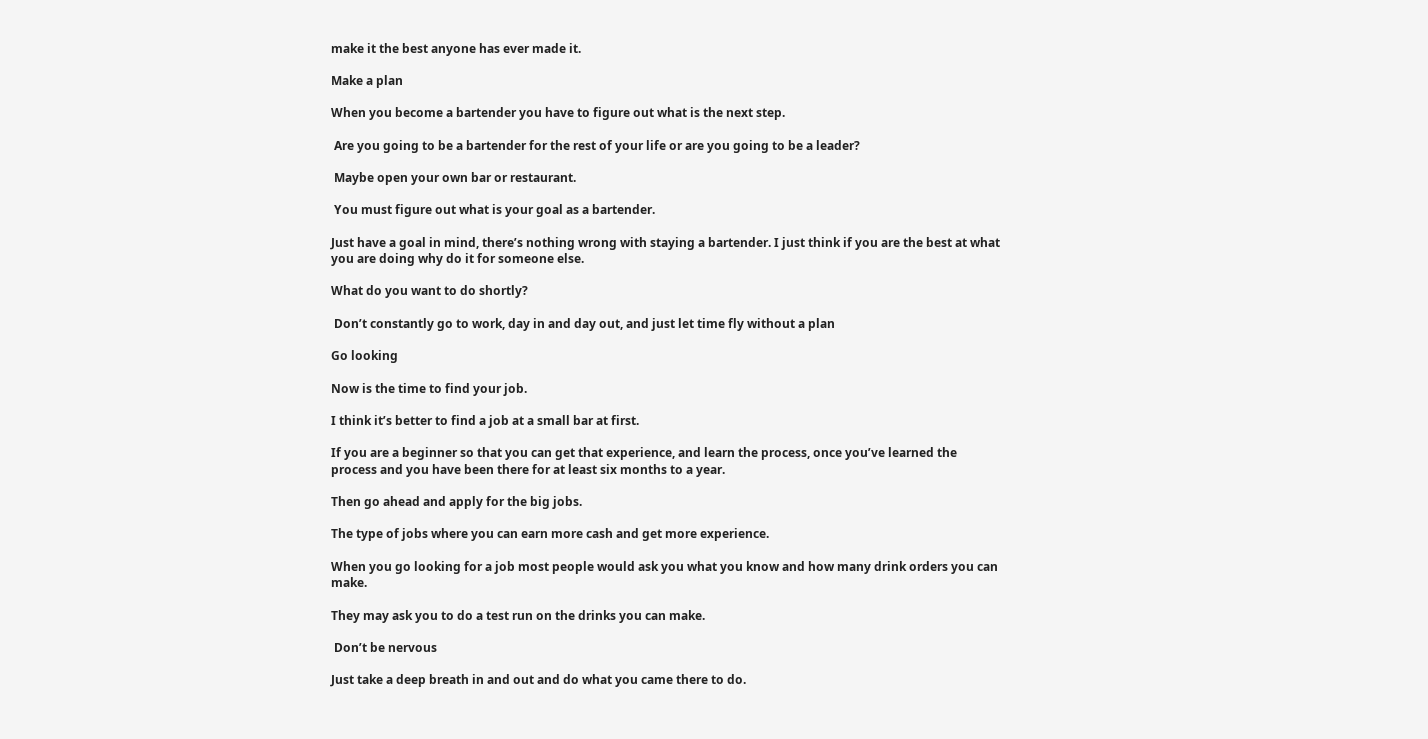make it the best anyone has ever made it.

Make a plan

When you become a bartender you have to figure out what is the next step.

 Are you going to be a bartender for the rest of your life or are you going to be a leader?

 Maybe open your own bar or restaurant.

 You must figure out what is your goal as a bartender.

Just have a goal in mind, there’s nothing wrong with staying a bartender. I just think if you are the best at what you are doing why do it for someone else.

What do you want to do shortly?

 Don’t constantly go to work, day in and day out, and just let time fly without a plan

Go looking

Now is the time to find your job.

I think it’s better to find a job at a small bar at first.

If you are a beginner so that you can get that experience, and learn the process, once you’ve learned the process and you have been there for at least six months to a year.

Then go ahead and apply for the big jobs.

The type of jobs where you can earn more cash and get more experience.

When you go looking for a job most people would ask you what you know and how many drink orders you can make.

They may ask you to do a test run on the drinks you can make.

 Don’t be nervous

Just take a deep breath in and out and do what you came there to do.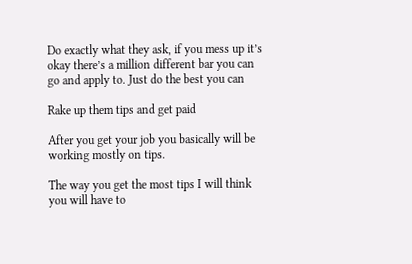Do exactly what they ask, if you mess up it’s okay there’s a million different bar you can go and apply to. Just do the best you can

Rake up them tips and get paid

After you get your job you basically will be working mostly on tips.

The way you get the most tips I will think you will have to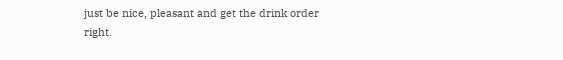just be nice, pleasant and get the drink order right.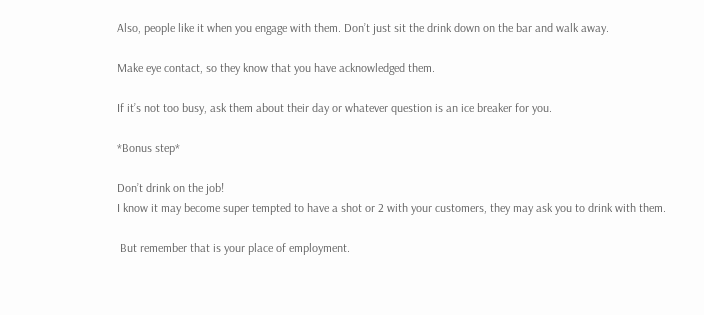Also, people like it when you engage with them. Don’t just sit the drink down on the bar and walk away.

Make eye contact, so they know that you have acknowledged them.

If it’s not too busy, ask them about their day or whatever question is an ice breaker for you.

*Bonus step*

Don’t drink on the job!
I know it may become super tempted to have a shot or 2 with your customers, they may ask you to drink with them.

 But remember that is your place of employment.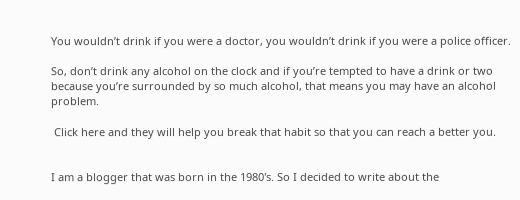You wouldn’t drink if you were a doctor, you wouldn’t drink if you were a police officer.

So, don’t drink any alcohol on the clock and if you’re tempted to have a drink or two because you’re surrounded by so much alcohol, that means you may have an alcohol problem.

 Click here and they will help you break that habit so that you can reach a better you.


I am a blogger that was born in the 1980's. So I decided to write about the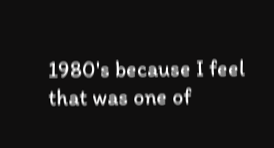1980's because I feel that was one of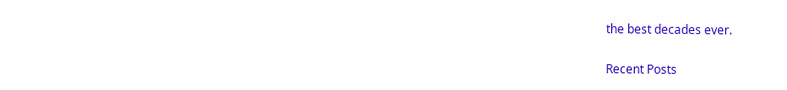the best decades ever.

Recent Posts